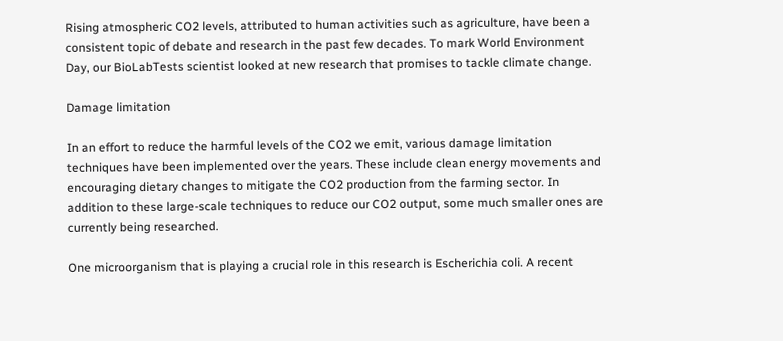Rising atmospheric CO2 levels, attributed to human activities such as agriculture, have been a consistent topic of debate and research in the past few decades. To mark World Environment Day, our BioLabTests scientist looked at new research that promises to tackle climate change.

Damage limitation

In an effort to reduce the harmful levels of the CO2 we emit, various damage limitation techniques have been implemented over the years. These include clean energy movements and encouraging dietary changes to mitigate the CO2 production from the farming sector. In addition to these large-scale techniques to reduce our CO2 output, some much smaller ones are currently being researched.

One microorganism that is playing a crucial role in this research is Escherichia coli. A recent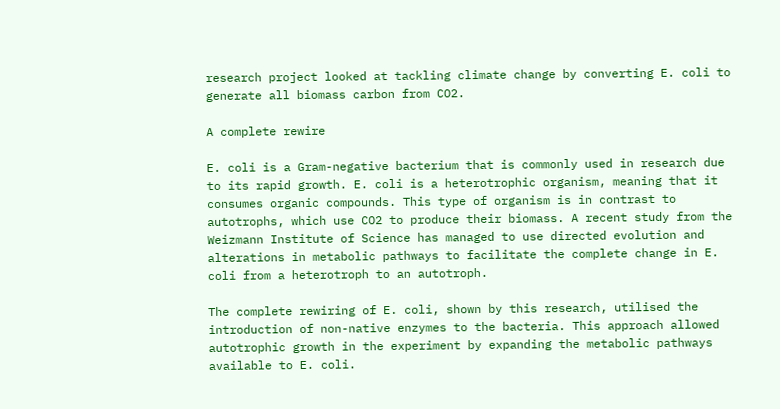research project looked at tackling climate change by converting E. coli to generate all biomass carbon from CO2.

A complete rewire

E. coli is a Gram-negative bacterium that is commonly used in research due to its rapid growth. E. coli is a heterotrophic organism, meaning that it consumes organic compounds. This type of organism is in contrast to autotrophs, which use CO2 to produce their biomass. A recent study from the Weizmann Institute of Science has managed to use directed evolution and alterations in metabolic pathways to facilitate the complete change in E. coli from a heterotroph to an autotroph.

The complete rewiring of E. coli, shown by this research, utilised the introduction of non-native enzymes to the bacteria. This approach allowed autotrophic growth in the experiment by expanding the metabolic pathways available to E. coli.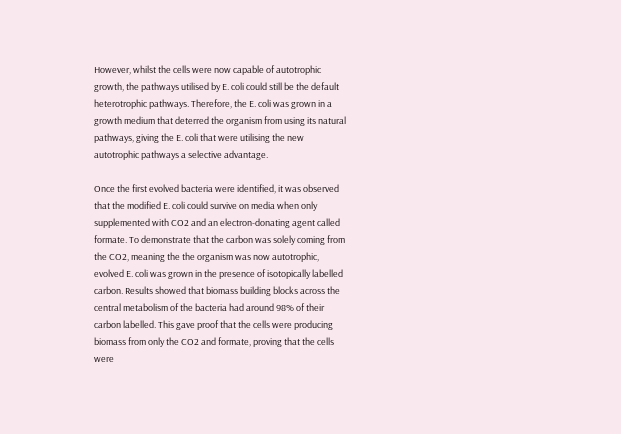However, whilst the cells were now capable of autotrophic growth, the pathways utilised by E. coli could still be the default heterotrophic pathways. Therefore, the E. coli was grown in a growth medium that deterred the organism from using its natural pathways, giving the E. coli that were utilising the new autotrophic pathways a selective advantage.

Once the first evolved bacteria were identified, it was observed that the modified E. coli could survive on media when only supplemented with CO2 and an electron-donating agent called formate. To demonstrate that the carbon was solely coming from the CO2, meaning the the organism was now autotrophic, evolved E. coli was grown in the presence of isotopically labelled carbon. Results showed that biomass building blocks across the central metabolism of the bacteria had around 98% of their carbon labelled. This gave proof that the cells were producing biomass from only the CO2 and formate, proving that the cells were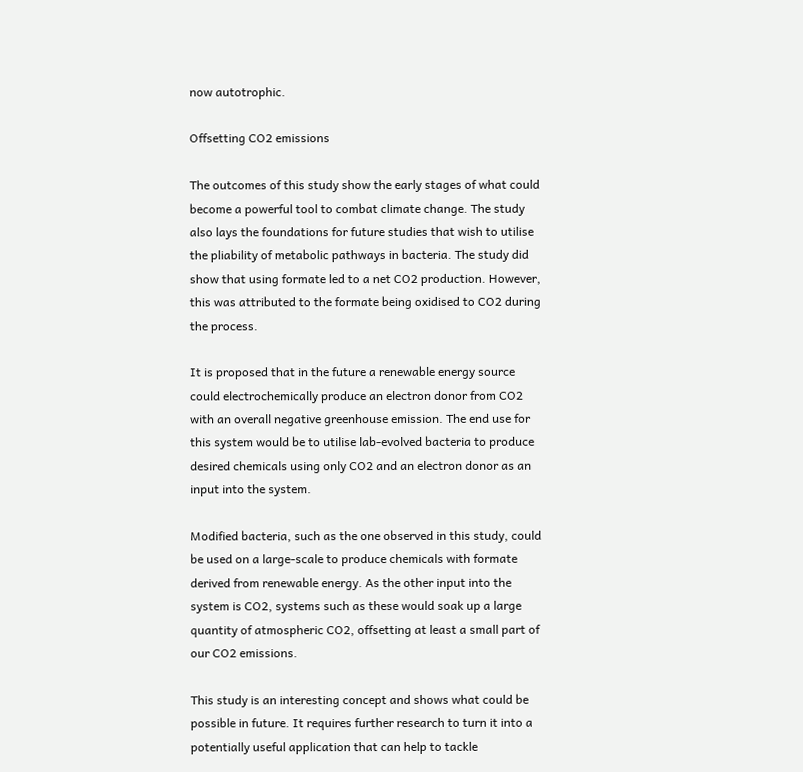now autotrophic.

Offsetting CO2 emissions

The outcomes of this study show the early stages of what could become a powerful tool to combat climate change. The study also lays the foundations for future studies that wish to utilise the pliability of metabolic pathways in bacteria. The study did show that using formate led to a net CO2 production. However, this was attributed to the formate being oxidised to CO2 during the process.

It is proposed that in the future a renewable energy source could electrochemically produce an electron donor from CO2 with an overall negative greenhouse emission. The end use for this system would be to utilise lab-evolved bacteria to produce desired chemicals using only CO2 and an electron donor as an input into the system.

Modified bacteria, such as the one observed in this study, could be used on a large-scale to produce chemicals with formate derived from renewable energy. As the other input into the system is CO2, systems such as these would soak up a large quantity of atmospheric CO2, offsetting at least a small part of our CO2 emissions.

This study is an interesting concept and shows what could be possible in future. It requires further research to turn it into a potentially useful application that can help to tackle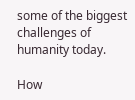some of the biggest challenges of humanity today.

How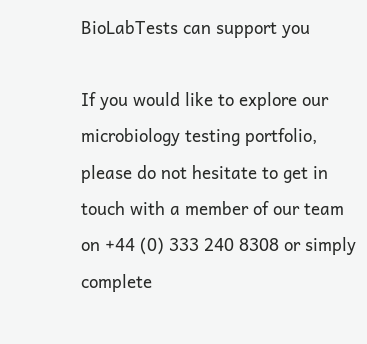BioLabTests can support you

If you would like to explore our microbiology testing portfolio, please do not hesitate to get in touch with a member of our team on +44 (0) 333 240 8308 or simply complete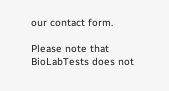our contact form.

Please note that BioLabTests does not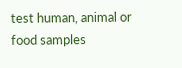test human, animal or food samples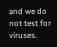and we do not test for viruses.